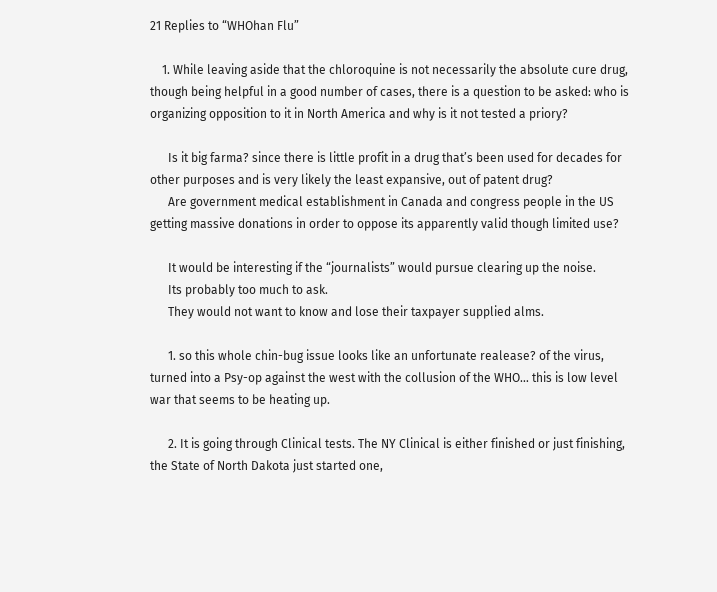21 Replies to “WHOhan Flu”

    1. While leaving aside that the chloroquine is not necessarily the absolute cure drug, though being helpful in a good number of cases, there is a question to be asked: who is organizing opposition to it in North America and why is it not tested a priory?

      Is it big farma? since there is little profit in a drug that’s been used for decades for other purposes and is very likely the least expansive, out of patent drug?
      Are government medical establishment in Canada and congress people in the US getting massive donations in order to oppose its apparently valid though limited use?

      It would be interesting if the “journalists” would pursue clearing up the noise.
      Its probably too much to ask.
      They would not want to know and lose their taxpayer supplied alms.

      1. so this whole chin-bug issue looks like an unfortunate realease? of the virus, turned into a Psy-op against the west with the collusion of the WHO… this is low level war that seems to be heating up.

      2. It is going through Clinical tests. The NY Clinical is either finished or just finishing, the State of North Dakota just started one,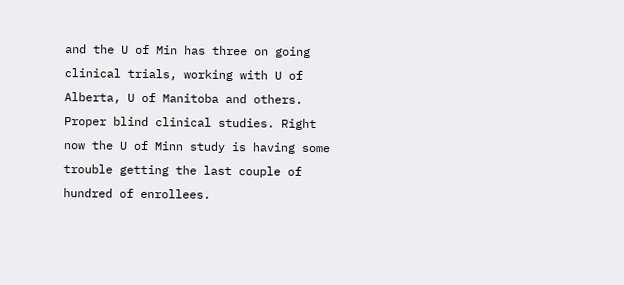and the U of Min has three on going clinical trials, working with U of Alberta, U of Manitoba and others. Proper blind clinical studies. Right now the U of Minn study is having some trouble getting the last couple of hundred of enrollees.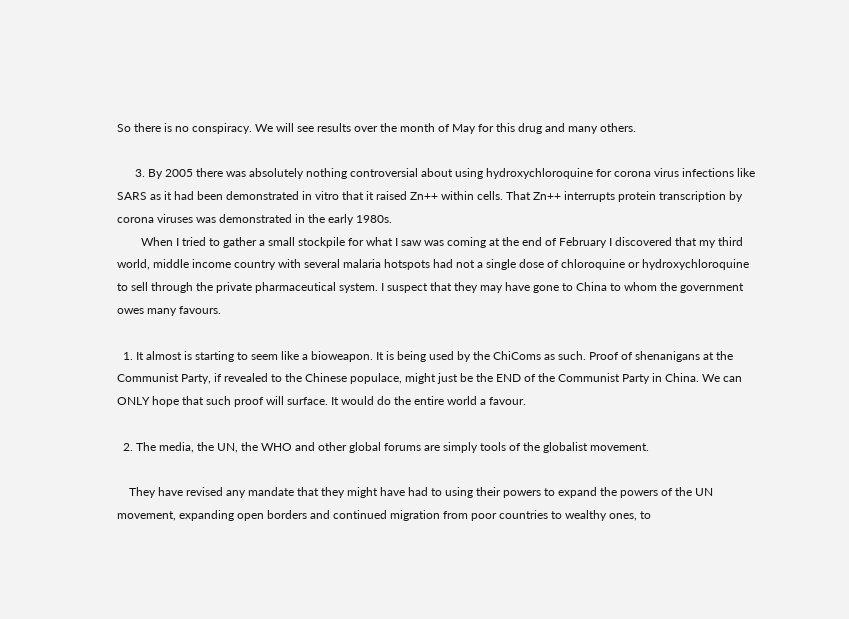So there is no conspiracy. We will see results over the month of May for this drug and many others.

      3. By 2005 there was absolutely nothing controversial about using hydroxychloroquine for corona virus infections like SARS as it had been demonstrated in vitro that it raised Zn++ within cells. That Zn++ interrupts protein transcription by corona viruses was demonstrated in the early 1980s.
        When I tried to gather a small stockpile for what I saw was coming at the end of February I discovered that my third world, middle income country with several malaria hotspots had not a single dose of chloroquine or hydroxychloroquine to sell through the private pharmaceutical system. I suspect that they may have gone to China to whom the government owes many favours.

  1. It almost is starting to seem like a bioweapon. It is being used by the ChiComs as such. Proof of shenanigans at the Communist Party, if revealed to the Chinese populace, might just be the END of the Communist Party in China. We can ONLY hope that such proof will surface. It would do the entire world a favour.

  2. The media, the UN, the WHO and other global forums are simply tools of the globalist movement.

    They have revised any mandate that they might have had to using their powers to expand the powers of the UN movement, expanding open borders and continued migration from poor countries to wealthy ones, to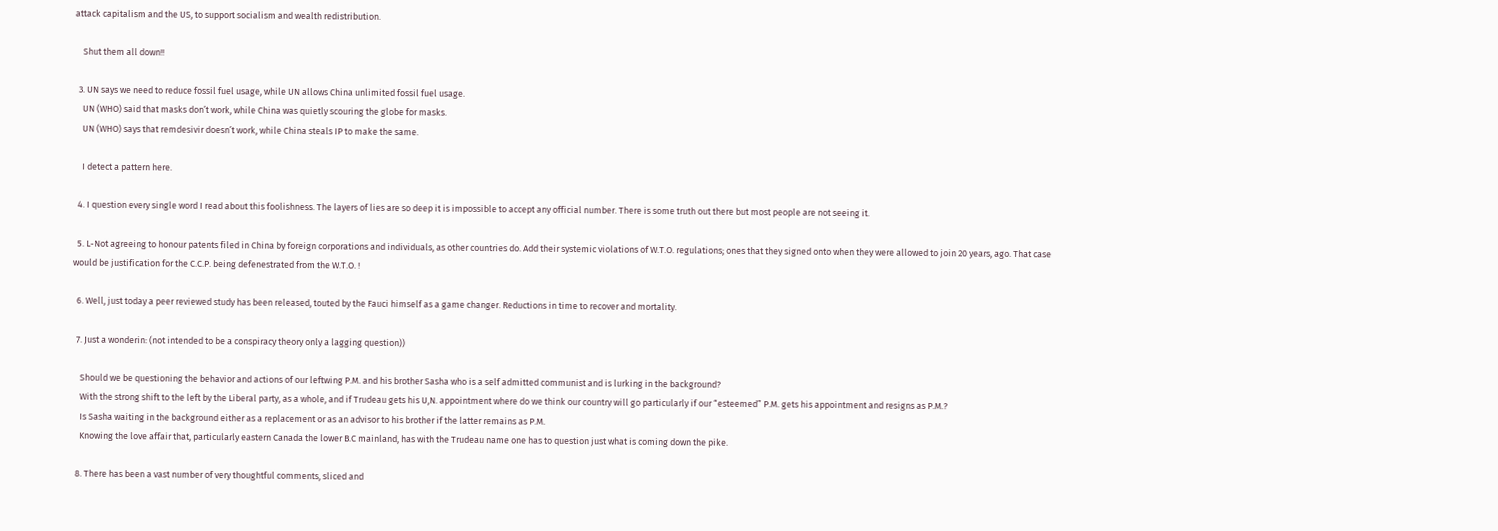attack capitalism and the US, to support socialism and wealth redistribution.

    Shut them all down!!

  3. UN says we need to reduce fossil fuel usage, while UN allows China unlimited fossil fuel usage.
    UN (WHO) said that masks don’t work, while China was quietly scouring the globe for masks.
    UN (WHO) says that remdesivir doesn’t work, while China steals IP to make the same.

    I detect a pattern here.

  4. I question every single word I read about this foolishness. The layers of lies are so deep it is impossible to accept any official number. There is some truth out there but most people are not seeing it.

  5. L-Not agreeing to honour patents filed in China by foreign corporations and individuals, as other countries do. Add their systemic violations of W.T.O. regulations; ones that they signed onto when they were allowed to join 20 years, ago. That case would be justification for the C.C.P. being defenestrated from the W.T.O. !

  6. Well, just today a peer reviewed study has been released, touted by the Fauci himself as a game changer. Reductions in time to recover and mortality.

  7. Just a wonderin: (not intended to be a conspiracy theory only a lagging question))

    Should we be questioning the behavior and actions of our leftwing P.M. and his brother Sasha who is a self admitted communist and is lurking in the background?
    With the strong shift to the left by the Liberal party, as a whole, and if Trudeau gets his U,N. appointment where do we think our country will go particularly if our “esteemed” P.M. gets his appointment and resigns as P.M.?
    Is Sasha waiting in the background either as a replacement or as an advisor to his brother if the latter remains as P.M.
    Knowing the love affair that, particularly eastern Canada the lower B.C mainland, has with the Trudeau name one has to question just what is coming down the pike.

  8. There has been a vast number of very thoughtful comments, sliced and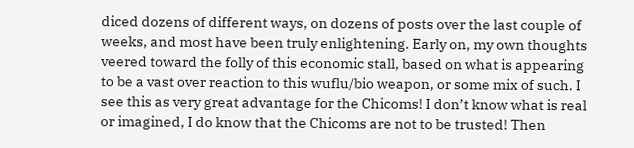diced dozens of different ways, on dozens of posts over the last couple of weeks, and most have been truly enlightening. Early on, my own thoughts veered toward the folly of this economic stall, based on what is appearing to be a vast over reaction to this wuflu/bio weapon, or some mix of such. I see this as very great advantage for the Chicoms! I don’t know what is real or imagined, I do know that the Chicoms are not to be trusted! Then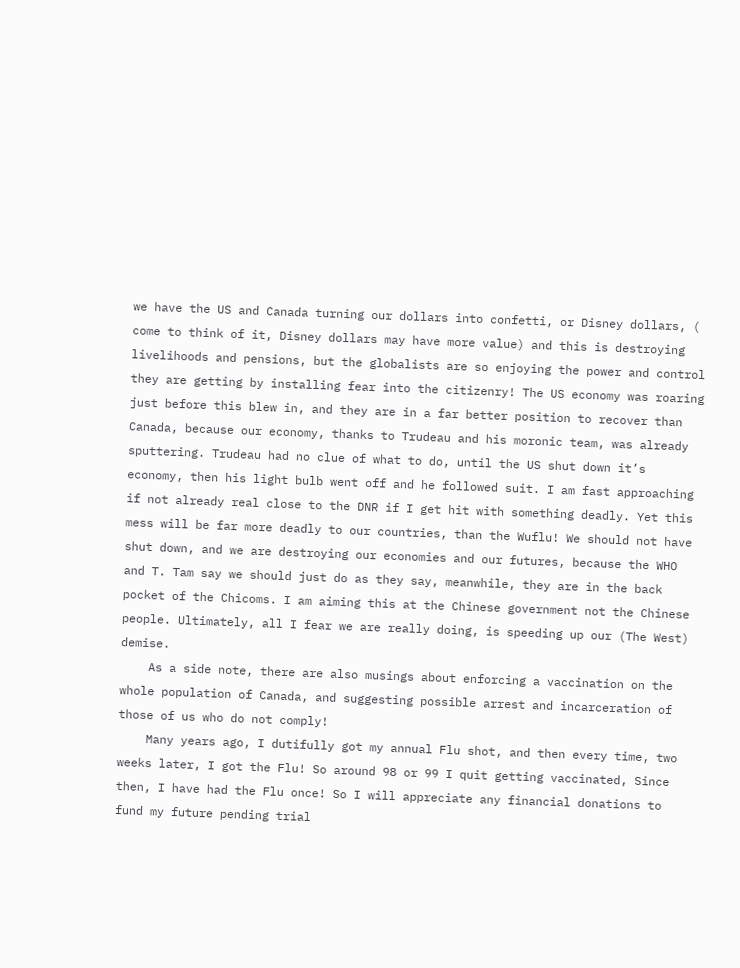we have the US and Canada turning our dollars into confetti, or Disney dollars, ( come to think of it, Disney dollars may have more value) and this is destroying livelihoods and pensions, but the globalists are so enjoying the power and control they are getting by installing fear into the citizenry! The US economy was roaring just before this blew in, and they are in a far better position to recover than Canada, because our economy, thanks to Trudeau and his moronic team, was already sputtering. Trudeau had no clue of what to do, until the US shut down it’s economy, then his light bulb went off and he followed suit. I am fast approaching if not already real close to the DNR if I get hit with something deadly. Yet this mess will be far more deadly to our countries, than the Wuflu! We should not have shut down, and we are destroying our economies and our futures, because the WHO and T. Tam say we should just do as they say, meanwhile, they are in the back pocket of the Chicoms. I am aiming this at the Chinese government not the Chinese people. Ultimately, all I fear we are really doing, is speeding up our (The West) demise.
    As a side note, there are also musings about enforcing a vaccination on the whole population of Canada, and suggesting possible arrest and incarceration of those of us who do not comply!
    Many years ago, I dutifully got my annual Flu shot, and then every time, two weeks later, I got the Flu! So around 98 or 99 I quit getting vaccinated, Since then, I have had the Flu once! So I will appreciate any financial donations to fund my future pending trial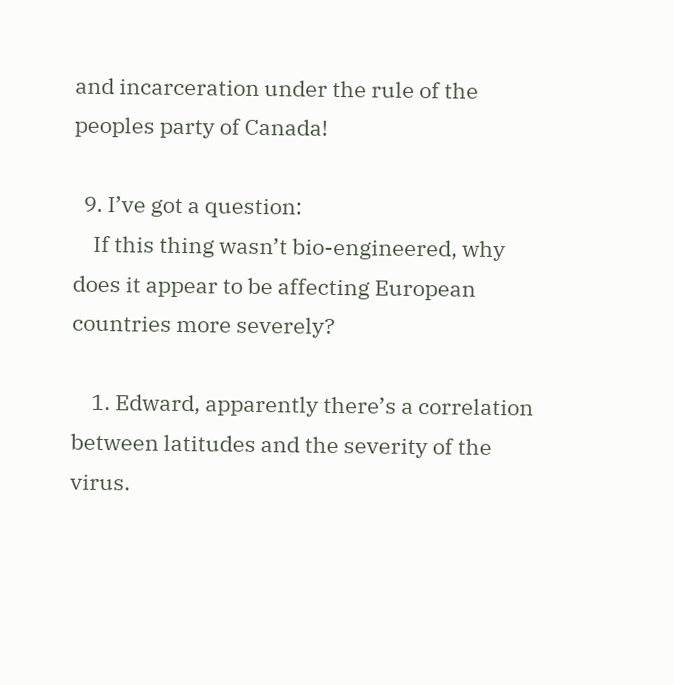and incarceration under the rule of the peoples party of Canada!

  9. I’ve got a question:
    If this thing wasn’t bio-engineered, why does it appear to be affecting European countries more severely?

    1. Edward, apparently there’s a correlation between latitudes and the severity of the virus.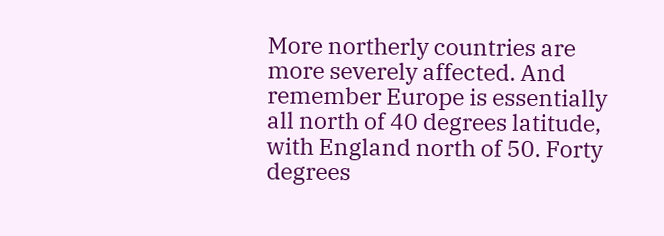More northerly countries are more severely affected. And remember Europe is essentially all north of 40 degrees latitude, with England north of 50. Forty degrees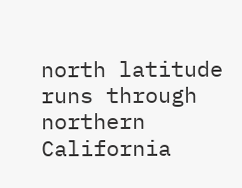north latitude runs through northern California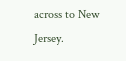across to New Jersey.